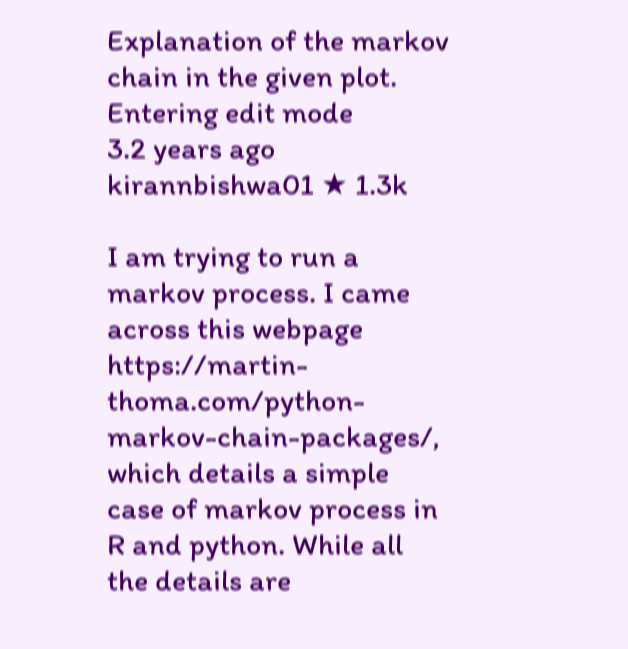Explanation of the markov chain in the given plot.
Entering edit mode
3.2 years ago
kirannbishwa01 ★ 1.3k

I am trying to run a markov process. I came across this webpage https://martin-thoma.com/python-markov-chain-packages/, which details a simple case of markov process in R and python. While all the details are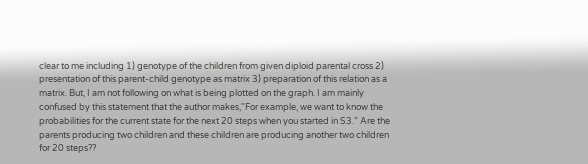clear to me including 1) genotype of the children from given diploid parental cross 2) presentation of this parent-child genotype as matrix 3) preparation of this relation as a matrix. But, I am not following on what is being plotted on the graph. I am mainly confused by this statement that the author makes,"For example, we want to know the probabilities for the current state for the next 20 steps when you started in S3." Are the parents producing two children and these children are producing another two children for 20 steps??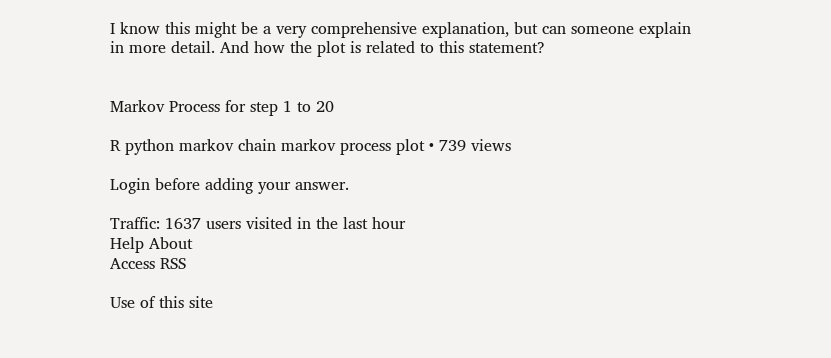I know this might be a very comprehensive explanation, but can someone explain in more detail. And how the plot is related to this statement?


Markov Process for step 1 to 20

R python markov chain markov process plot • 739 views

Login before adding your answer.

Traffic: 1637 users visited in the last hour
Help About
Access RSS

Use of this site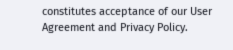constitutes acceptance of our User Agreement and Privacy Policy.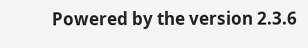Powered by the version 2.3.6